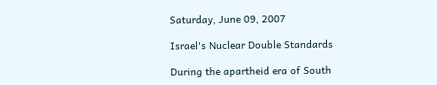Saturday, June 09, 2007

Israel's Nuclear Double Standards

During the apartheid era of South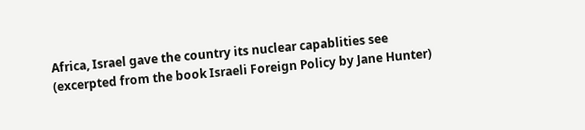Africa, Israel gave the country its nuclear capablities see
(excerpted from the book Israeli Foreign Policy by Jane Hunter)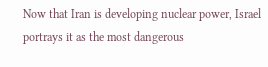Now that Iran is developing nuclear power, Israel portrays it as the most dangerous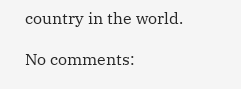country in the world.

No comments: